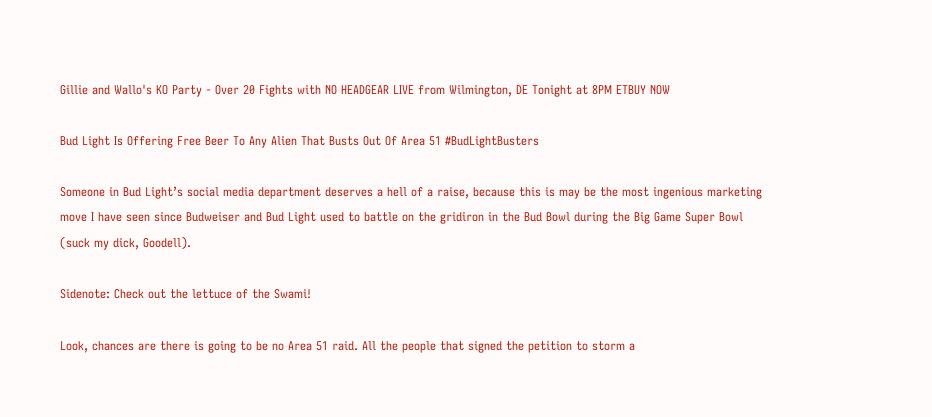Gillie and Wallo's KO Party - Over 20 Fights with NO HEADGEAR LIVE from Wilmington, DE Tonight at 8PM ETBUY NOW

Bud Light Is Offering Free Beer To Any Alien That Busts Out Of Area 51 #BudLightBusters

Someone in Bud Light’s social media department deserves a hell of a raise, because this is may be the most ingenious marketing move I have seen since Budweiser and Bud Light used to battle on the gridiron in the Bud Bowl during the Big Game Super Bowl (suck my dick, Goodell).

Sidenote: Check out the lettuce of the Swami!

Look, chances are there is going to be no Area 51 raid. All the people that signed the petition to storm a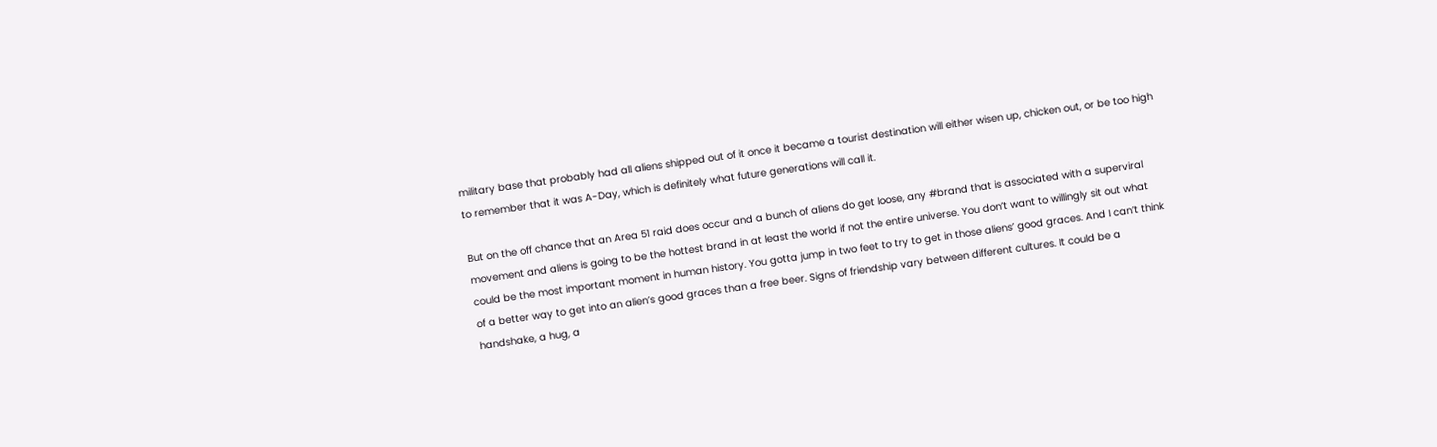military base that probably had all aliens shipped out of it once it became a tourist destination will either wisen up, chicken out, or be too high to remember that it was A-Day, which is definitely what future generations will call it.

But on the off chance that an Area 51 raid does occur and a bunch of aliens do get loose, any #brand that is associated with a superviral movement and aliens is going to be the hottest brand in at least the world if not the entire universe. You don’t want to willingly sit out what could be the most important moment in human history. You gotta jump in two feet to try to get in those aliens’ good graces. And I can’t think of a better way to get into an alien’s good graces than a free beer. Signs of friendship vary between different cultures. It could be a handshake, a hug, a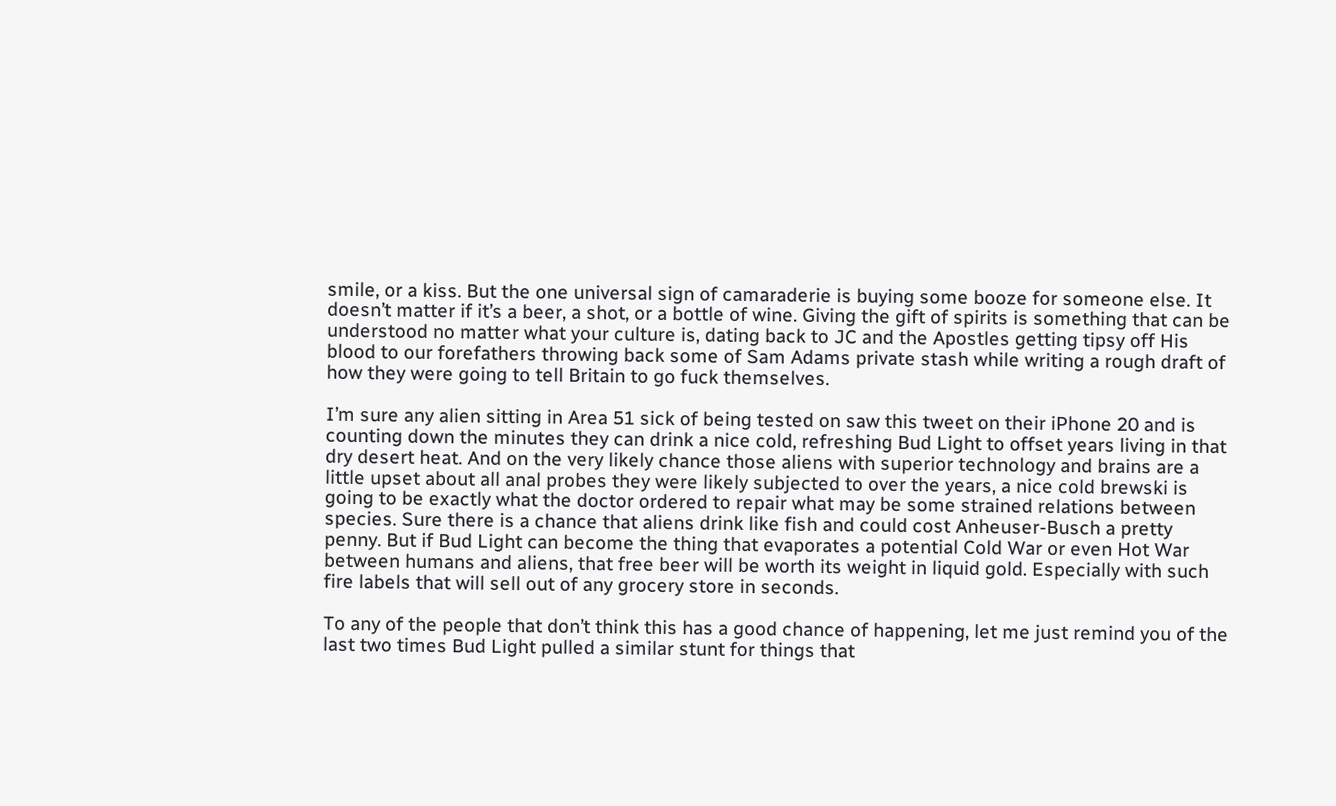smile, or a kiss. But the one universal sign of camaraderie is buying some booze for someone else. It doesn’t matter if it’s a beer, a shot, or a bottle of wine. Giving the gift of spirits is something that can be understood no matter what your culture is, dating back to JC and the Apostles getting tipsy off His blood to our forefathers throwing back some of Sam Adams private stash while writing a rough draft of how they were going to tell Britain to go fuck themselves.

I’m sure any alien sitting in Area 51 sick of being tested on saw this tweet on their iPhone 20 and is counting down the minutes they can drink a nice cold, refreshing Bud Light to offset years living in that dry desert heat. And on the very likely chance those aliens with superior technology and brains are a little upset about all anal probes they were likely subjected to over the years, a nice cold brewski is going to be exactly what the doctor ordered to repair what may be some strained relations between species. Sure there is a chance that aliens drink like fish and could cost Anheuser-Busch a pretty penny. But if Bud Light can become the thing that evaporates a potential Cold War or even Hot War between humans and aliens, that free beer will be worth its weight in liquid gold. Especially with such fire labels that will sell out of any grocery store in seconds.

To any of the people that don’t think this has a good chance of happening, let me just remind you of the last two times Bud Light pulled a similar stunt for things that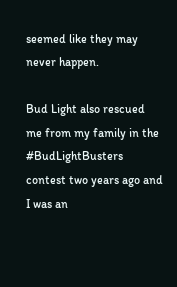seemed like they may never happen.

Bud Light also rescued me from my family in the #BudLightBusters contest two years ago and I was an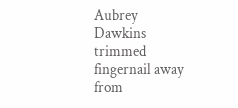Aubrey Dawkins trimmed fingernail away from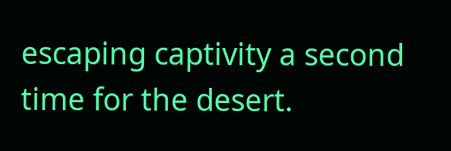escaping captivity a second time for the desert.